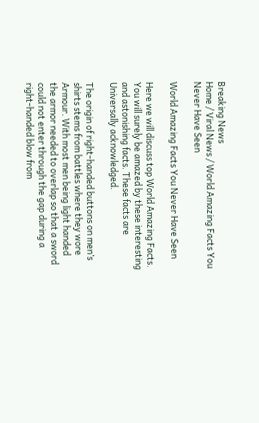Breaking News
Home / Viral News / World Amazing Facts You Never Have Seen

World Amazing Facts You Never Have Seen

Here we will discuss top World Amazing Facts. You will surely be amazed by these interesting and astonishing facts. These facts are Universally acknowledged.

The origin of right-handed buttons on men’s shirts stems from battles where they wore Armour. With most men being light handed the armor needed to overlap so that a sword could not enter through the gap during a right-handed blow from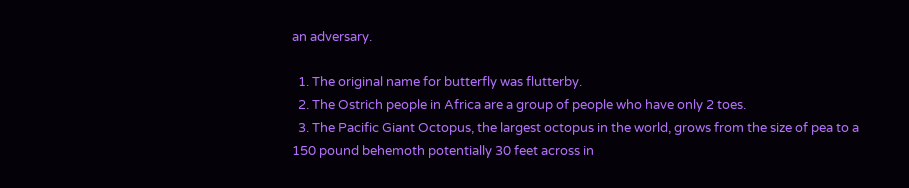an adversary.

  1. The original name for butterfly was flutterby.
  2. The Ostrich people in Africa are a group of people who have only 2 toes.
  3. The Pacific Giant Octopus, the largest octopus in the world, grows from the size of pea to a 150 pound behemoth potentially 30 feet across in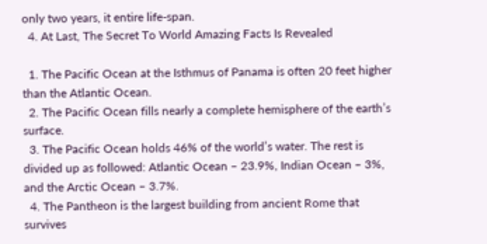only two years, it entire life-span.
  4. At Last, The Secret To World Amazing Facts Is Revealed

  1. The Pacific Ocean at the Isthmus of Panama is often 20 feet higher than the Atlantic Ocean.
  2. The Pacific Ocean fills nearly a complete hemisphere of the earth’s surface.
  3. The Pacific Ocean holds 46% of the world’s water. The rest is divided up as followed: Atlantic Ocean – 23.9%, Indian Ocean – 3%, and the Arctic Ocean – 3.7%.
  4. The Pantheon is the largest building from ancient Rome that survives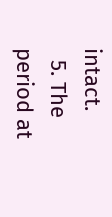intact.
  5. The period at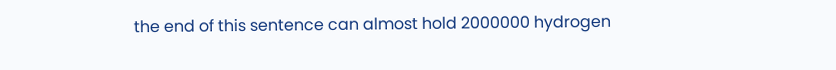the end of this sentence can almost hold 2000000 hydrogen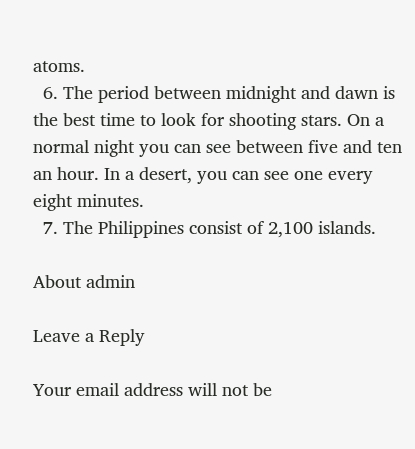atoms.
  6. The period between midnight and dawn is the best time to look for shooting stars. On a normal night you can see between five and ten an hour. In a desert, you can see one every eight minutes.
  7. The Philippines consist of 2,100 islands.

About admin

Leave a Reply

Your email address will not be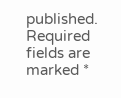published. Required fields are marked *